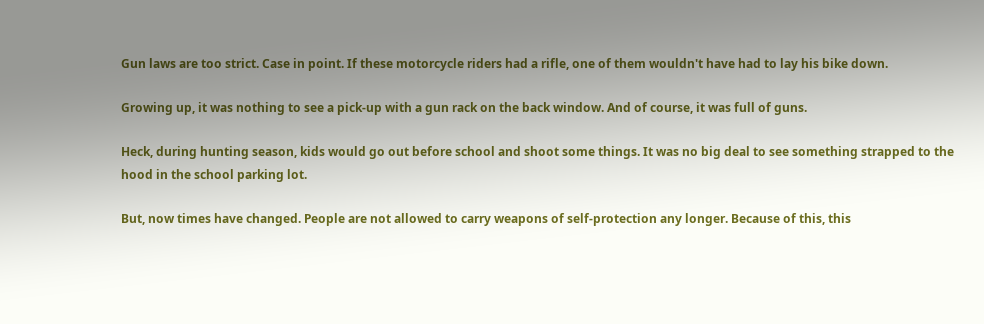Gun laws are too strict. Case in point. If these motorcycle riders had a rifle, one of them wouldn't have had to lay his bike down.

Growing up, it was nothing to see a pick-up with a gun rack on the back window. And of course, it was full of guns.

Heck, during hunting season, kids would go out before school and shoot some things. It was no big deal to see something strapped to the hood in the school parking lot.

But, now times have changed. People are not allowed to carry weapons of self-protection any longer. Because of this, this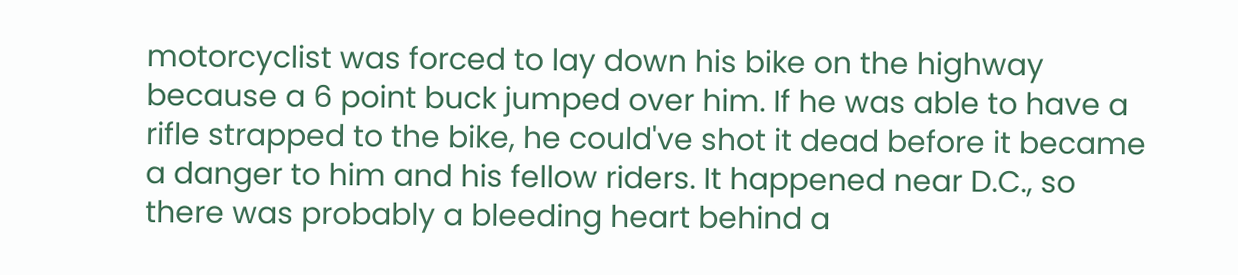motorcyclist was forced to lay down his bike on the highway because a 6 point buck jumped over him. If he was able to have a rifle strapped to the bike, he could've shot it dead before it became a danger to him and his fellow riders. It happened near D.C., so there was probably a bleeding heart behind a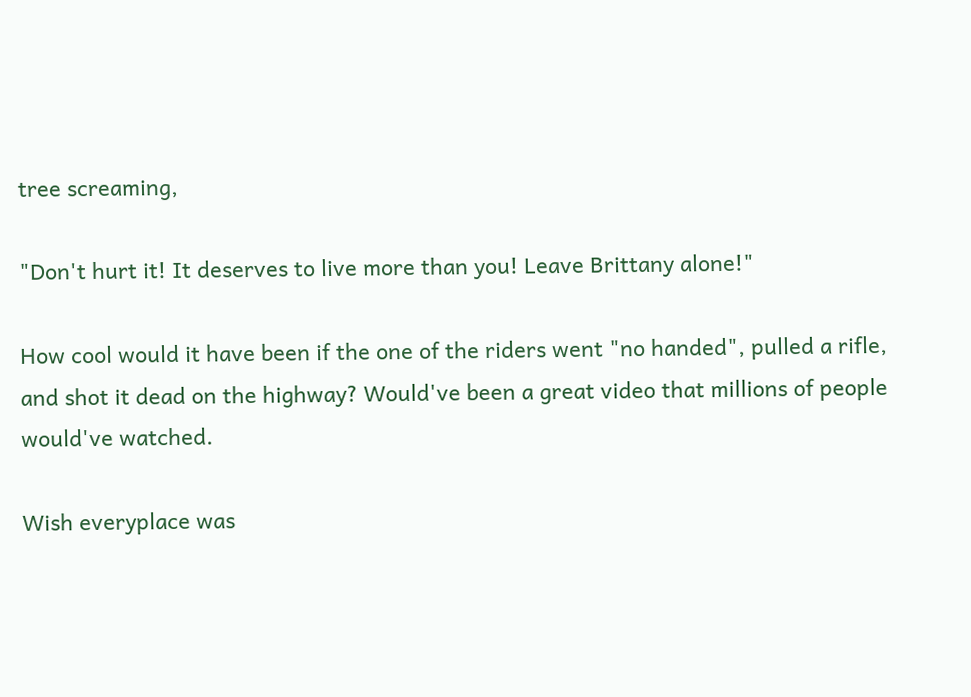tree screaming,

"Don't hurt it! It deserves to live more than you! Leave Brittany alone!"

How cool would it have been if the one of the riders went "no handed", pulled a rifle, and shot it dead on the highway? Would've been a great video that millions of people would've watched.

Wish everyplace was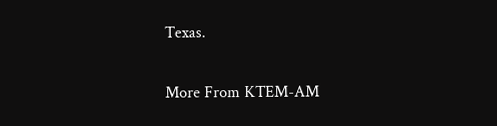Texas.

More From KTEM-AM